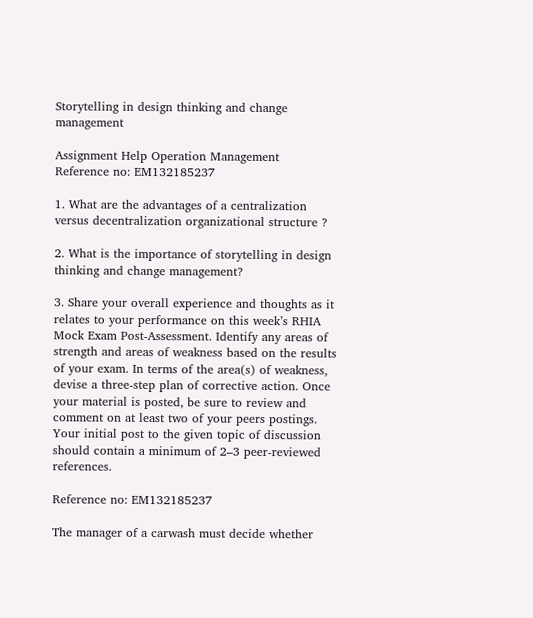Storytelling in design thinking and change management

Assignment Help Operation Management
Reference no: EM132185237

1. What are the advantages of a centralization versus decentralization organizational structure ?

2. What is the importance of storytelling in design thinking and change management?

3. Share your overall experience and thoughts as it relates to your performance on this week’s RHIA Mock Exam Post-Assessment. Identify any areas of strength and areas of weakness based on the results of your exam. In terms of the area(s) of weakness, devise a three-step plan of corrective action. Once your material is posted, be sure to review and comment on at least two of your peers postings.  Your initial post to the given topic of discussion should contain a minimum of 2–3 peer-reviewed references.

Reference no: EM132185237

The manager of a carwash must decide whether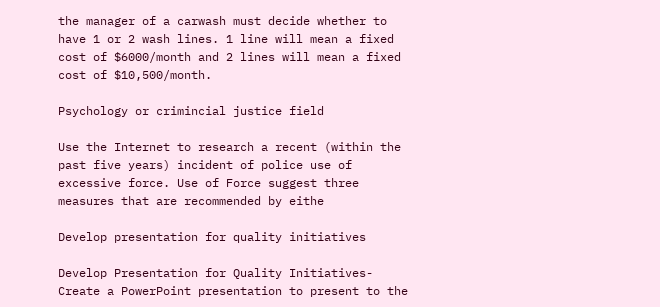the manager of a carwash must decide whether to have 1 or 2 wash lines. 1 line will mean a fixed cost of $6000/month and 2 lines will mean a fixed cost of $10,500/month.

Psychology or crimincial justice field

Use the Internet to research a recent (within the past five years) incident of police use of excessive force. Use of Force suggest three measures that are recommended by eithe

Develop presentation for quality initiatives

Develop Presentation for Quality Initiatives- Create a PowerPoint presentation to present to the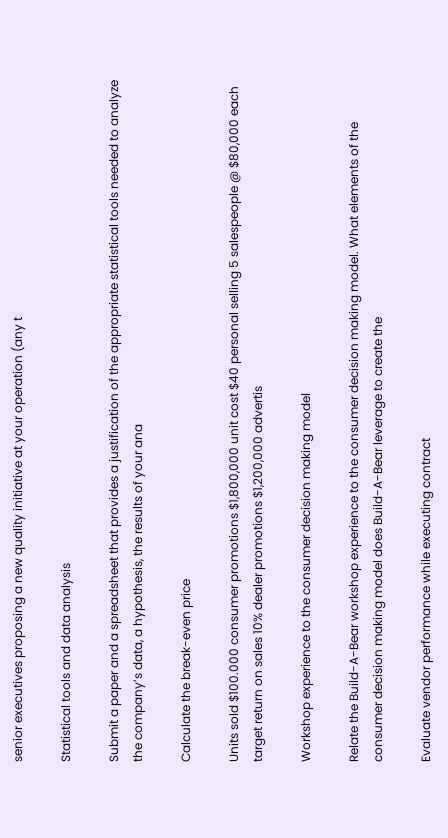senior executives proposing a new quality initiative at your operation (any t

Statistical tools and data analysis

Submit a paper and a spreadsheet that provides a justification of the appropriate statistical tools needed to analyze the company’s data, a hypothesis, the results of your ana

Calculate the break-even price

Units sold $100.000 consumer promotions $1,800,000 unit cost $40 personal selling 5 salespeople @ $80,000 each target return on sales 10% dealer promotions $1,200,000 advertis

Workshop experience to the consumer decision making model

Relate the Build-A-Bear workshop experience to the consumer decision making model. What elements of the consumer decision making model does Build-A-Bear leverage to create the

Evaluate vendor performance while executing contract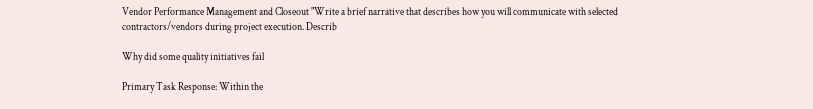Vendor Performance Management and Closeout "Write a brief narrative that describes how you will communicate with selected contractors/vendors during project execution. Describ

Why did some quality initiatives fail

Primary Task Response: Within the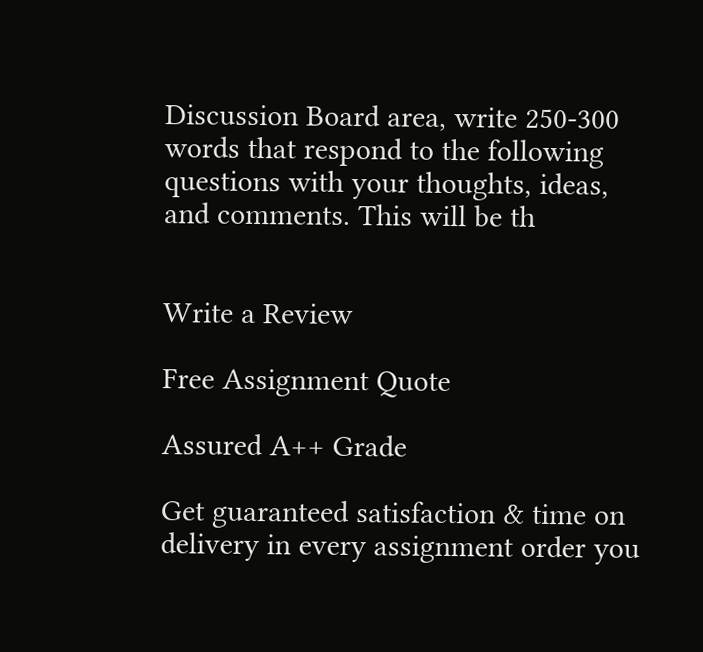Discussion Board area, write 250-300 words that respond to the following questions with your thoughts, ideas, and comments. This will be th


Write a Review

Free Assignment Quote

Assured A++ Grade

Get guaranteed satisfaction & time on delivery in every assignment order you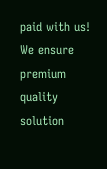paid with us! We ensure premium quality solution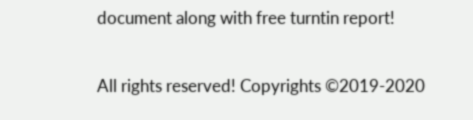document along with free turntin report!

All rights reserved! Copyrights ©2019-2020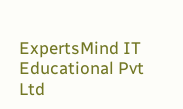ExpertsMind IT Educational Pvt Ltd